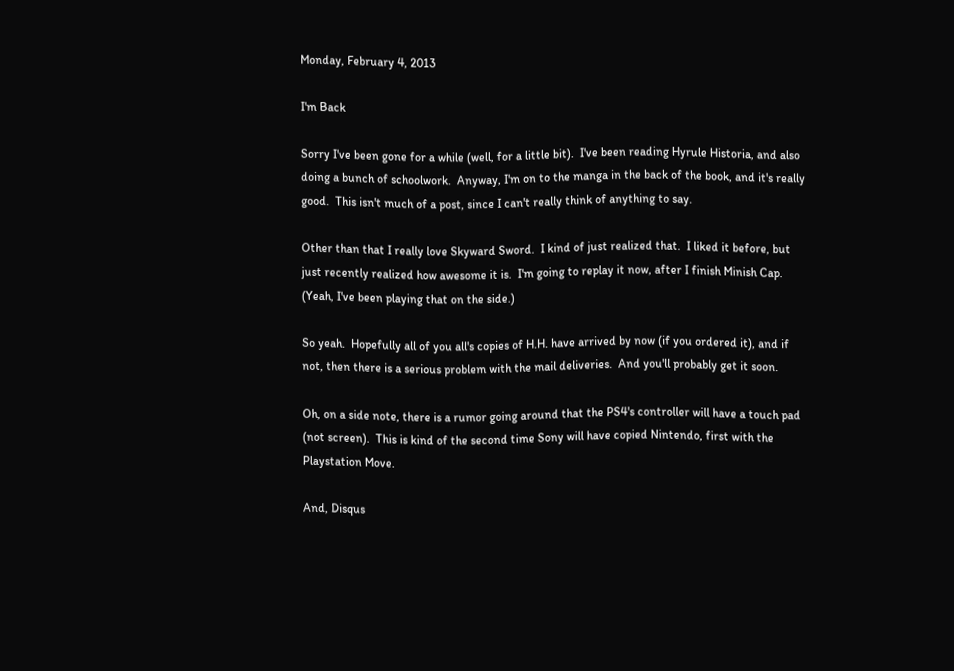Monday, February 4, 2013

I'm Back

Sorry I've been gone for a while (well, for a little bit).  I've been reading Hyrule Historia, and also doing a bunch of schoolwork.  Anyway, I'm on to the manga in the back of the book, and it's really good.  This isn't much of a post, since I can't really think of anything to say.

Other than that I really love Skyward Sword.  I kind of just realized that.  I liked it before, but just recently realized how awesome it is.  I'm going to replay it now, after I finish Minish Cap.  (Yeah, I've been playing that on the side.)

So yeah.  Hopefully all of you all's copies of H.H. have arrived by now (if you ordered it), and if not, then there is a serious problem with the mail deliveries.  And you'll probably get it soon.

Oh, on a side note, there is a rumor going around that the PS4's controller will have a touch pad (not screen).  This is kind of the second time Sony will have copied Nintendo, first with the Playstation Move.

And, Disqus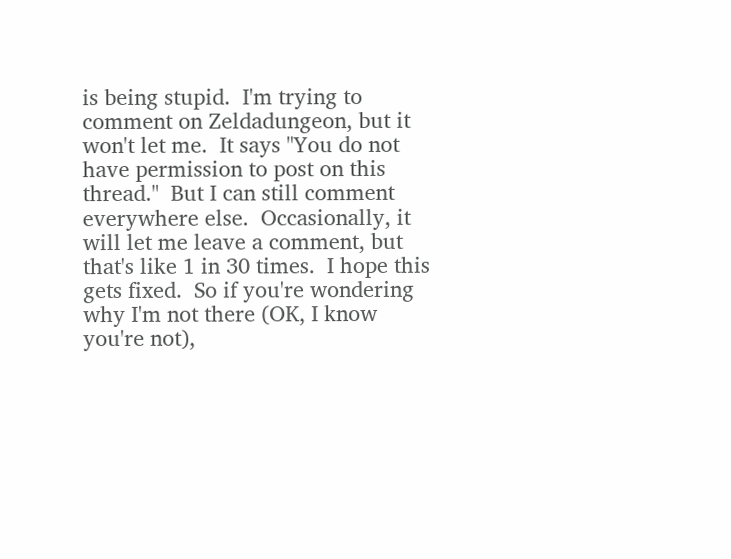is being stupid.  I'm trying to comment on Zeldadungeon, but it won't let me.  It says "You do not have permission to post on this thread."  But I can still comment everywhere else.  Occasionally, it will let me leave a comment, but that's like 1 in 30 times.  I hope this gets fixed.  So if you're wondering why I'm not there (OK, I know you're not),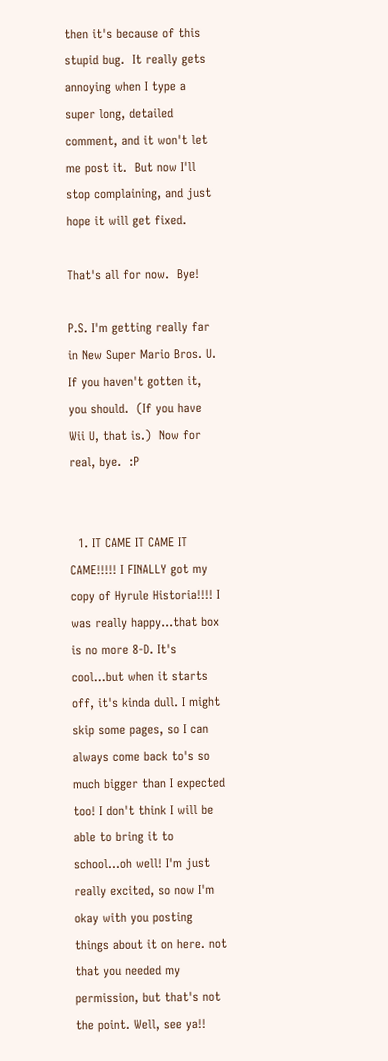then it's because of this stupid bug.  It really gets annoying when I type a super long, detailed comment, and it won't let me post it.  But now I'll stop complaining, and just hope it will get fixed.

That's all for now.  Bye!

P.S. I'm getting really far in New Super Mario Bros. U.  If you haven't gotten it, you should.  (If you have Wii U, that is.)  Now for real, bye.  :P


  1. IT CAME IT CAME IT CAME!!!!! I FINALLY got my copy of Hyrule Historia!!!! I was really happy...that box is no more 8-D. It's cool...but when it starts off, it's kinda dull. I might skip some pages, so I can always come back to's so much bigger than I expected too! I don't think I will be able to bring it to school...oh well! I'm just really excited, so now I'm okay with you posting things about it on here. not that you needed my permission, but that's not the point. Well, see ya!!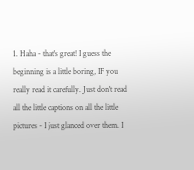1. Haha - that's great! I guess the beginning is a little boring, IF you really read it carefully. Just don't read all the little captions on all the little pictures - I just glanced over them. I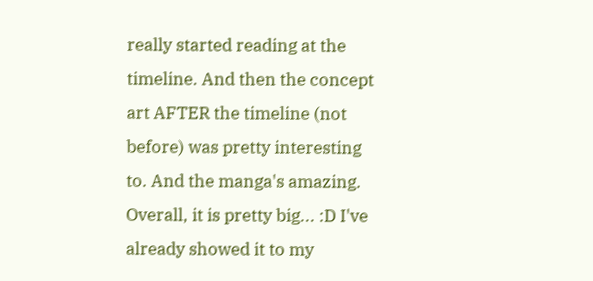really started reading at the timeline. And then the concept art AFTER the timeline (not before) was pretty interesting to. And the manga's amazing. Overall, it is pretty big... :D I've already showed it to my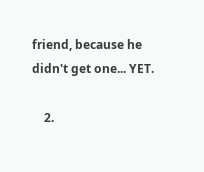friend, because he didn't get one... YET.

    2.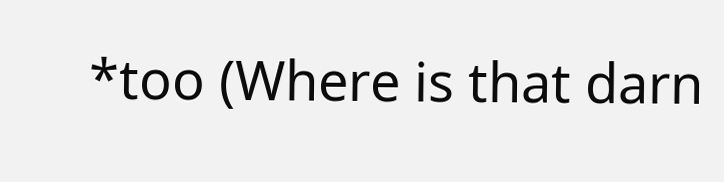*too (Where is that darn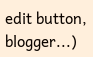edit button, blogger...)